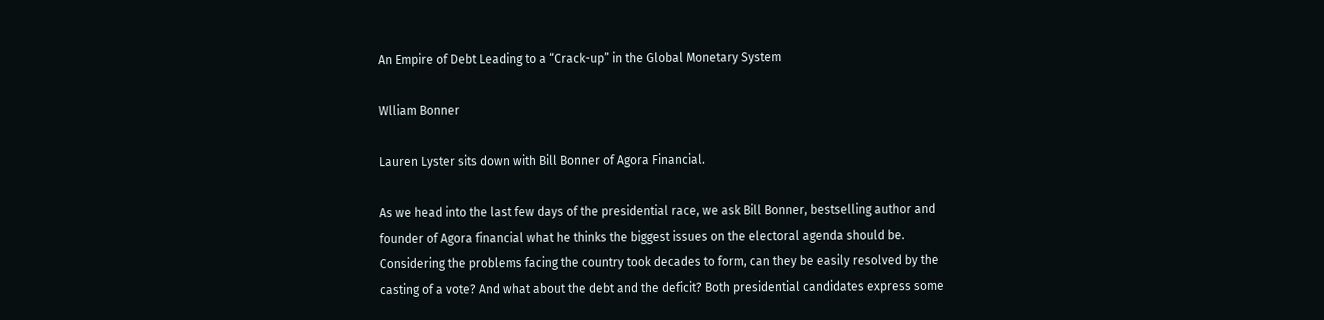An Empire of Debt Leading to a “Crack-up” in the Global Monetary System

Wlliam Bonner

Lauren Lyster sits down with Bill Bonner of Agora Financial.

As we head into the last few days of the presidential race, we ask Bill Bonner, bestselling author and founder of Agora financial what he thinks the biggest issues on the electoral agenda should be. Considering the problems facing the country took decades to form, can they be easily resolved by the casting of a vote? And what about the debt and the deficit? Both presidential candidates express some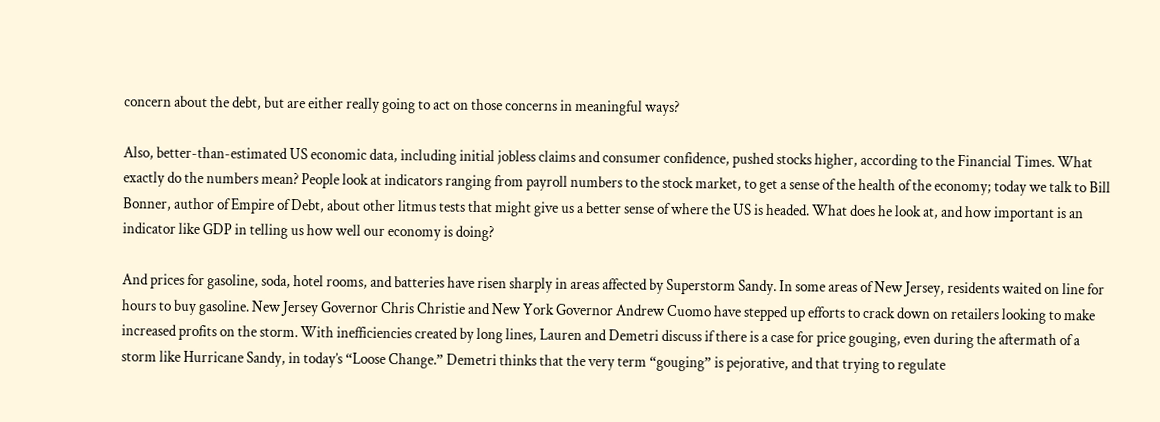concern about the debt, but are either really going to act on those concerns in meaningful ways?

Also, better-than-estimated US economic data, including initial jobless claims and consumer confidence, pushed stocks higher, according to the Financial Times. What exactly do the numbers mean? People look at indicators ranging from payroll numbers to the stock market, to get a sense of the health of the economy; today we talk to Bill Bonner, author of Empire of Debt, about other litmus tests that might give us a better sense of where the US is headed. What does he look at, and how important is an indicator like GDP in telling us how well our economy is doing?

And prices for gasoline, soda, hotel rooms, and batteries have risen sharply in areas affected by Superstorm Sandy. In some areas of New Jersey, residents waited on line for hours to buy gasoline. New Jersey Governor Chris Christie and New York Governor Andrew Cuomo have stepped up efforts to crack down on retailers looking to make increased profits on the storm. With inefficiencies created by long lines, Lauren and Demetri discuss if there is a case for price gouging, even during the aftermath of a storm like Hurricane Sandy, in today’s “Loose Change.” Demetri thinks that the very term “gouging” is pejorative, and that trying to regulate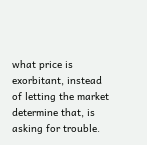what price is exorbitant, instead of letting the market determine that, is asking for trouble.